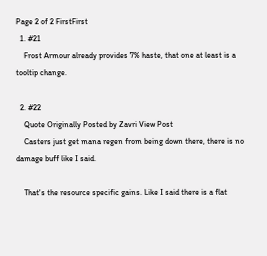Page 2 of 2 FirstFirst
  1. #21
    Frost Armour already provides 7% haste, that one at least is a tooltip change.

  2. #22
    Quote Originally Posted by Zavri View Post
    Casters just get mana regen from being down there, there is no damage buff like I said.

    That's the resource specific gains. Like I said there is a flat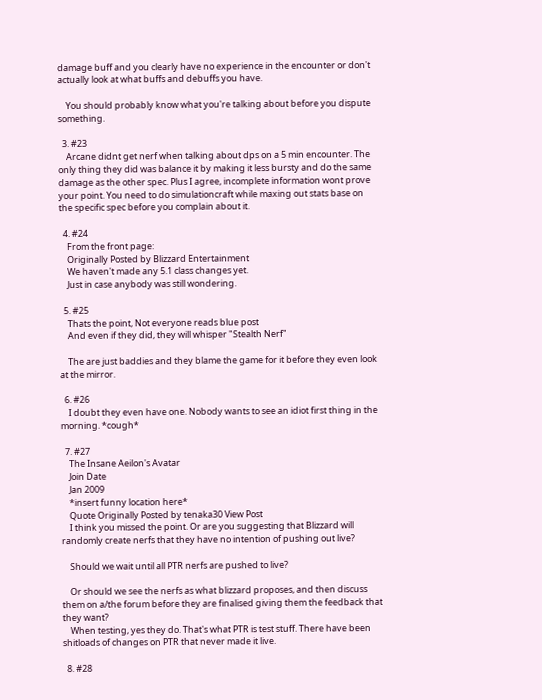damage buff and you clearly have no experience in the encounter or don't actually look at what buffs and debuffs you have.

    You should probably know what you're talking about before you dispute something.

  3. #23
    Arcane didnt get nerf when talking about dps on a 5 min encounter. The only thing they did was balance it by making it less bursty and do the same damage as the other spec. Plus I agree, incomplete information wont prove your point. You need to do simulationcraft while maxing out stats base on the specific spec before you complain about it.

  4. #24
    From the front page:
    Originally Posted by Blizzard Entertainment
    We haven't made any 5.1 class changes yet.
    Just in case anybody was still wondering.

  5. #25
    Thats the point, Not everyone reads blue post
    And even if they did, they will whisper "Stealth Nerf"

    The are just baddies and they blame the game for it before they even look at the mirror.

  6. #26
    I doubt they even have one. Nobody wants to see an idiot first thing in the morning. *cough*

  7. #27
    The Insane Aeilon's Avatar
    Join Date
    Jan 2009
    *insert funny location here*
    Quote Originally Posted by tenaka30 View Post
    I think you missed the point. Or are you suggesting that Blizzard will randomly create nerfs that they have no intention of pushing out live?

    Should we wait until all PTR nerfs are pushed to live?

    Or should we see the nerfs as what blizzard proposes, and then discuss them on a/the forum before they are finalised giving them the feedback that they want?
    When testing, yes they do. That's what PTR is test stuff. There have been shitloads of changes on PTR that never made it live.

  8. #28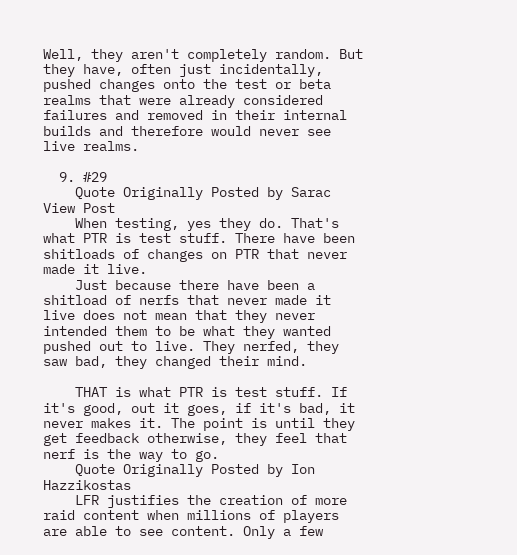Well, they aren't completely random. But they have, often just incidentally, pushed changes onto the test or beta realms that were already considered failures and removed in their internal builds and therefore would never see live realms.

  9. #29
    Quote Originally Posted by Sarac View Post
    When testing, yes they do. That's what PTR is test stuff. There have been shitloads of changes on PTR that never made it live.
    Just because there have been a shitload of nerfs that never made it live does not mean that they never intended them to be what they wanted pushed out to live. They nerfed, they saw bad, they changed their mind.

    THAT is what PTR is test stuff. If it's good, out it goes, if it's bad, it never makes it. The point is until they get feedback otherwise, they feel that nerf is the way to go.
    Quote Originally Posted by Ion Hazzikostas
    LFR justifies the creation of more raid content when millions of players are able to see content. Only a few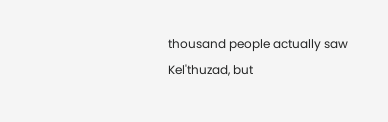thousand people actually saw Kel'thuzad, but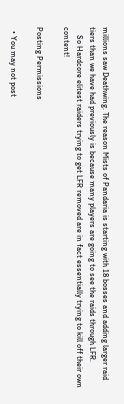millions saw Deathwing. The reason Mists of Pandaria is starting with 18 bosses and adding larger raid tiers than we have had previously is because many players are going to see the raids through LFR.
    So Hardcore elitest raiders trying to get LFR removed are in fact essentially trying to kill off their own content!

Posting Permissions

  • You may not post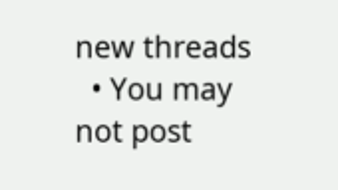new threads
  • You may not post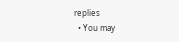replies
  • You may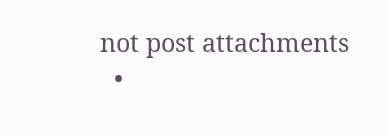not post attachments
  •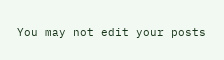You may not edit your posts